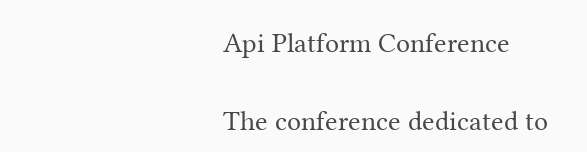Api Platform Conference

The conference dedicated to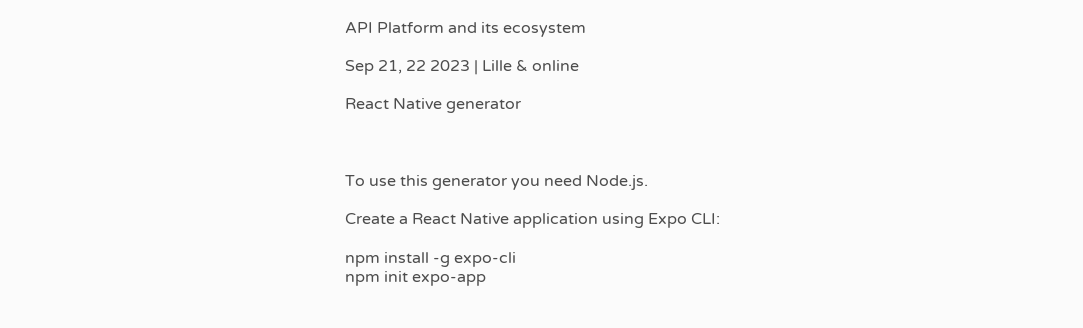API Platform and its ecosystem

Sep 21, 22 2023 | Lille & online

React Native generator



To use this generator you need Node.js.

Create a React Native application using Expo CLI:

npm install -g expo-cli
npm init expo-app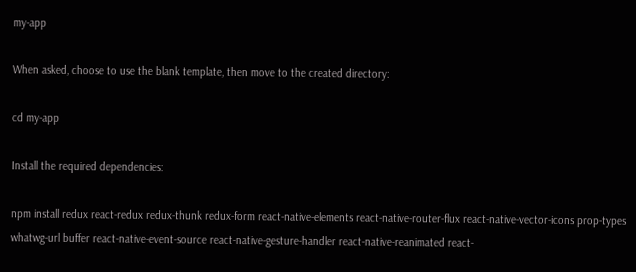my-app

When asked, choose to use the blank template, then move to the created directory:

cd my-app

Install the required dependencies:

npm install redux react-redux redux-thunk redux-form react-native-elements react-native-router-flux react-native-vector-icons prop-types whatwg-url buffer react-native-event-source react-native-gesture-handler react-native-reanimated react-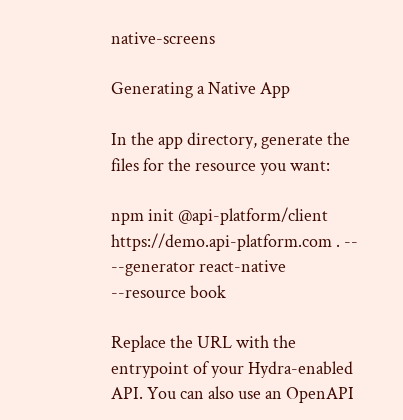native-screens

Generating a Native App

In the app directory, generate the files for the resource you want:

npm init @api-platform/client https://demo.api-platform.com . -- --generator react-native --resource book

Replace the URL with the entrypoint of your Hydra-enabled API. You can also use an OpenAPI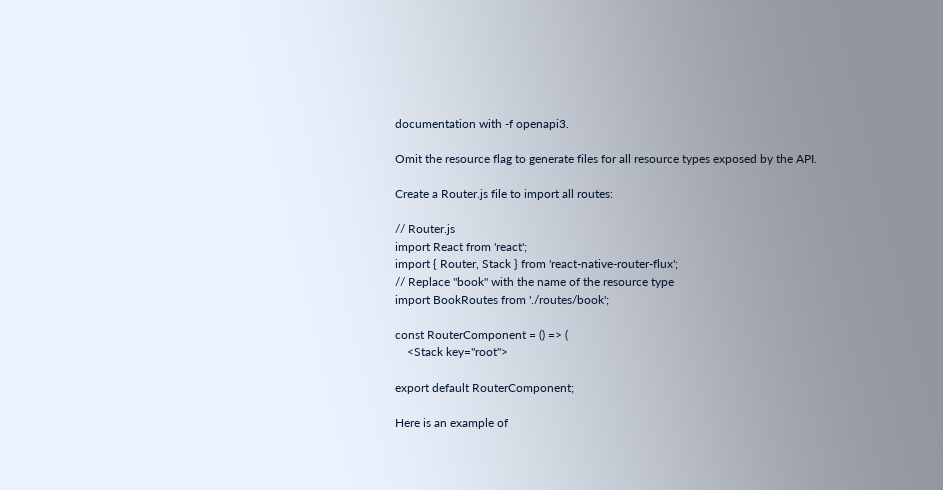documentation with -f openapi3.

Omit the resource flag to generate files for all resource types exposed by the API.

Create a Router.js file to import all routes:

// Router.js
import React from 'react';
import { Router, Stack } from 'react-native-router-flux';
// Replace "book" with the name of the resource type
import BookRoutes from './routes/book';

const RouterComponent = () => (
    <Stack key="root">

export default RouterComponent;

Here is an example of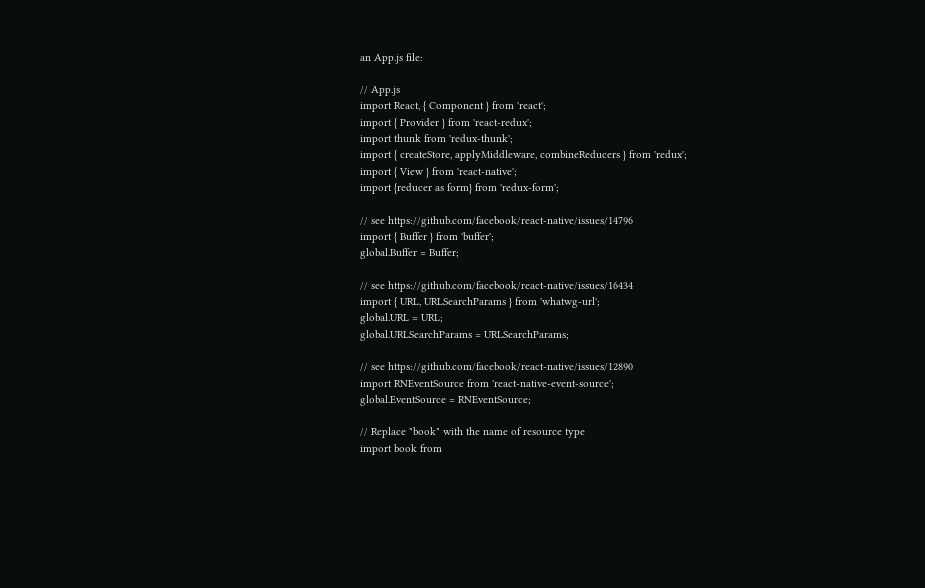an App.js file:

// App.js
import React, { Component } from 'react';
import { Provider } from 'react-redux';
import thunk from 'redux-thunk';
import { createStore, applyMiddleware, combineReducers } from 'redux';
import { View } from 'react-native';
import {reducer as form} from 'redux-form';

// see https://github.com/facebook/react-native/issues/14796
import { Buffer } from 'buffer';
global.Buffer = Buffer;

// see https://github.com/facebook/react-native/issues/16434
import { URL, URLSearchParams } from 'whatwg-url';
global.URL = URL;
global.URLSearchParams = URLSearchParams;

// see https://github.com/facebook/react-native/issues/12890
import RNEventSource from 'react-native-event-source';
global.EventSource = RNEventSource;

// Replace "book" with the name of resource type
import book from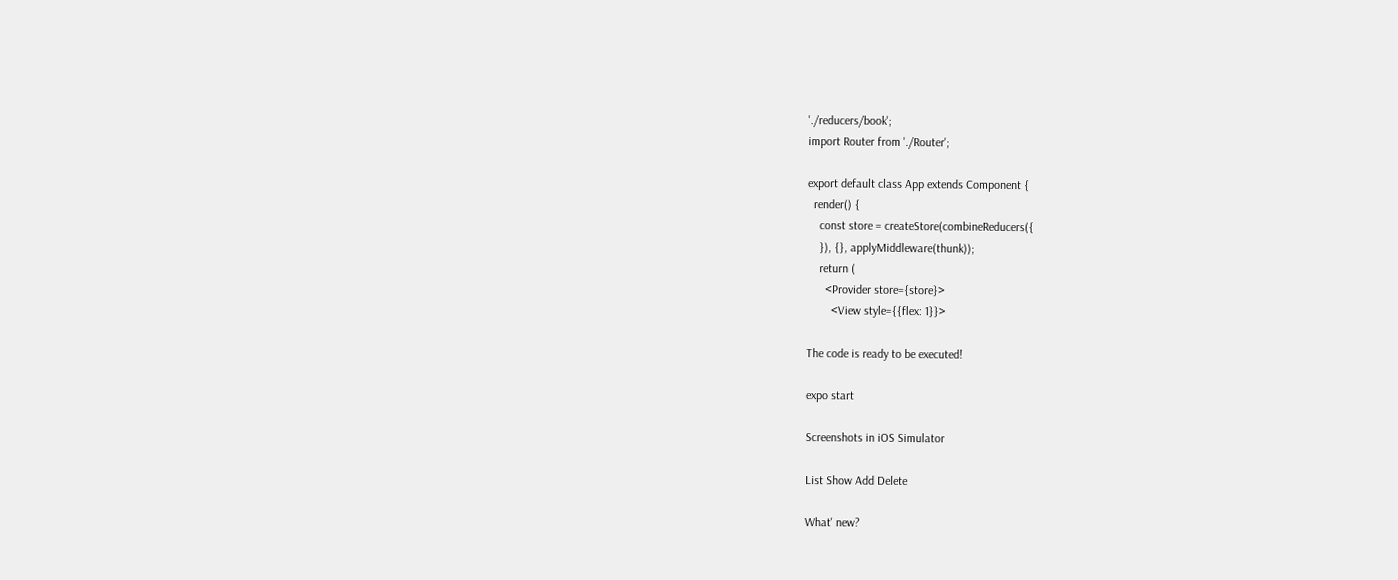'./reducers/book';
import Router from './Router';

export default class App extends Component {
  render() {
    const store = createStore(combineReducers({
    }), {}, applyMiddleware(thunk));
    return (
      <Provider store={store}>
        <View style={{flex: 1}}>

The code is ready to be executed!

expo start

Screenshots in iOS Simulator

List Show Add Delete

What' new?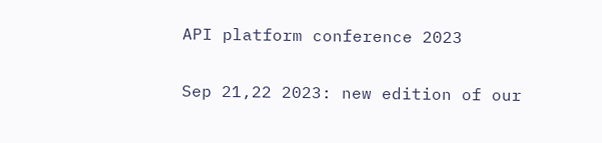API platform conference 2023

Sep 21,22 2023: new edition of our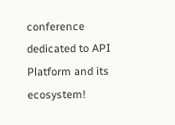conference dedicated to API Platform and its ecosystem!